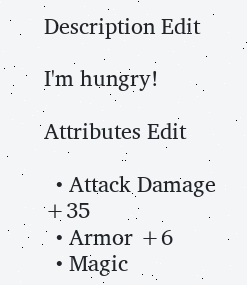Description Edit

I'm hungry!

Attributes Edit

  • Attack Damage +35
  • Armor +6
  • Magic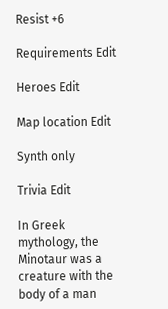Resist +6

Requirements Edit

Heroes Edit

Map location Edit

Synth only

Trivia Edit

In Greek mythology, the Minotaur was a creature with the body of a man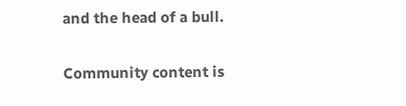and the head of a bull.

Community content is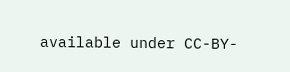available under CC-BY-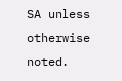SA unless otherwise noted.